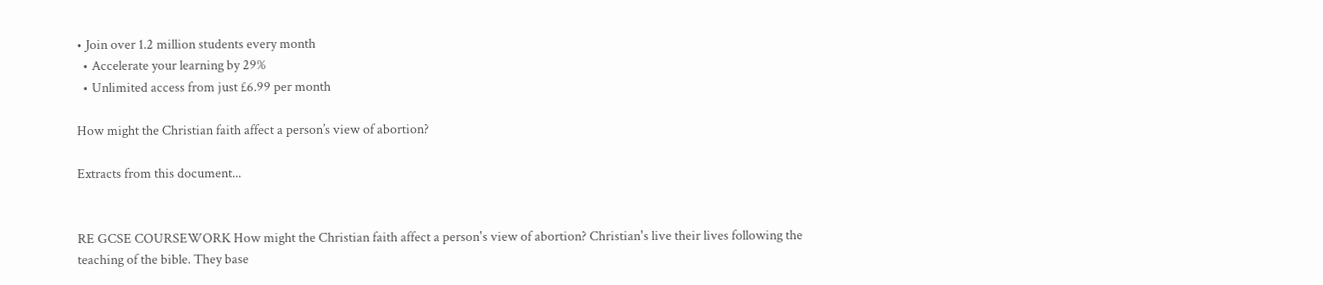• Join over 1.2 million students every month
  • Accelerate your learning by 29%
  • Unlimited access from just £6.99 per month

How might the Christian faith affect a person’s view of abortion?

Extracts from this document...


RE GCSE COURSEWORK How might the Christian faith affect a person's view of abortion? Christian's live their lives following the teaching of the bible. They base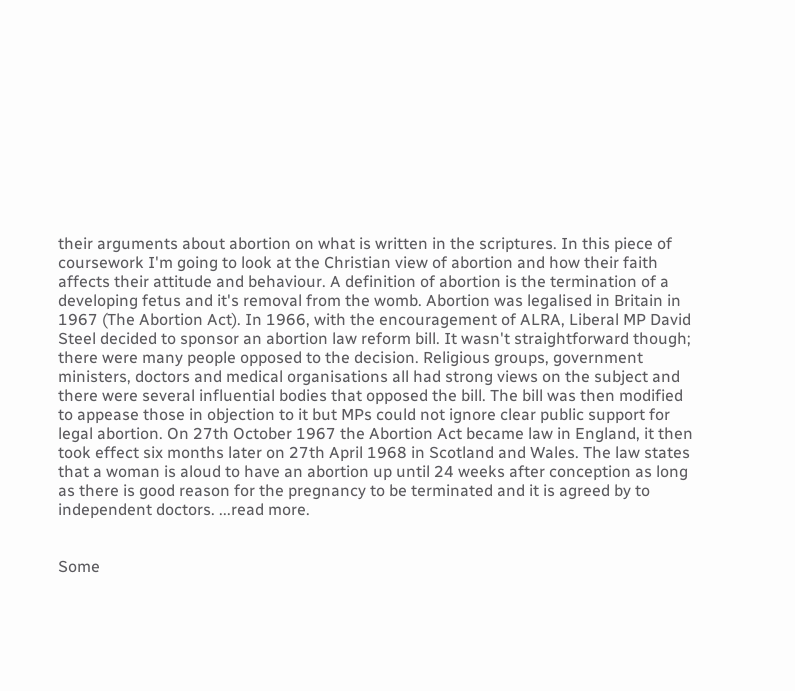their arguments about abortion on what is written in the scriptures. In this piece of coursework I'm going to look at the Christian view of abortion and how their faith affects their attitude and behaviour. A definition of abortion is the termination of a developing fetus and it's removal from the womb. Abortion was legalised in Britain in 1967 (The Abortion Act). In 1966, with the encouragement of ALRA, Liberal MP David Steel decided to sponsor an abortion law reform bill. It wasn't straightforward though; there were many people opposed to the decision. Religious groups, government ministers, doctors and medical organisations all had strong views on the subject and there were several influential bodies that opposed the bill. The bill was then modified to appease those in objection to it but MPs could not ignore clear public support for legal abortion. On 27th October 1967 the Abortion Act became law in England, it then took effect six months later on 27th April 1968 in Scotland and Wales. The law states that a woman is aloud to have an abortion up until 24 weeks after conception as long as there is good reason for the pregnancy to be terminated and it is agreed by to independent doctors. ...read more.


Some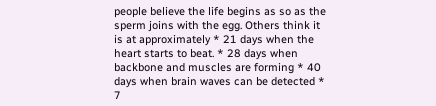people believe the life begins as so as the sperm joins with the egg. Others think it is at approximately * 21 days when the heart starts to beat. * 28 days when backbone and muscles are forming * 40 days when brain waves can be detected * 7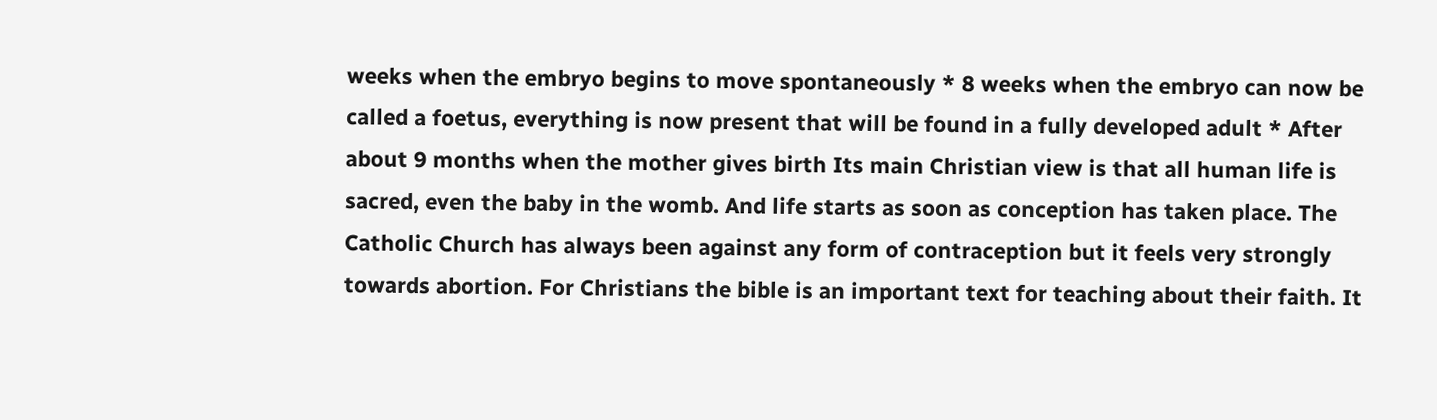weeks when the embryo begins to move spontaneously * 8 weeks when the embryo can now be called a foetus, everything is now present that will be found in a fully developed adult * After about 9 months when the mother gives birth Its main Christian view is that all human life is sacred, even the baby in the womb. And life starts as soon as conception has taken place. The Catholic Church has always been against any form of contraception but it feels very strongly towards abortion. For Christians the bible is an important text for teaching about their faith. It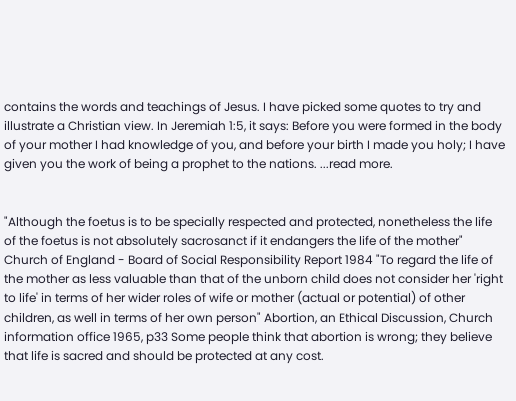contains the words and teachings of Jesus. I have picked some quotes to try and illustrate a Christian view. In Jeremiah 1:5, it says: Before you were formed in the body of your mother I had knowledge of you, and before your birth I made you holy; I have given you the work of being a prophet to the nations. ...read more.


"Although the foetus is to be specially respected and protected, nonetheless the life of the foetus is not absolutely sacrosanct if it endangers the life of the mother" Church of England - Board of Social Responsibility Report 1984 "To regard the life of the mother as less valuable than that of the unborn child does not consider her 'right to life' in terms of her wider roles of wife or mother (actual or potential) of other children, as well in terms of her own person" Abortion, an Ethical Discussion, Church information office 1965, p33 Some people think that abortion is wrong; they believe that life is sacred and should be protected at any cost.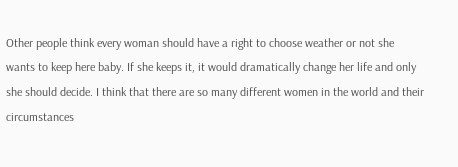Other people think every woman should have a right to choose weather or not she wants to keep here baby. If she keeps it, it would dramatically change her life and only she should decide. I think that there are so many different women in the world and their circumstances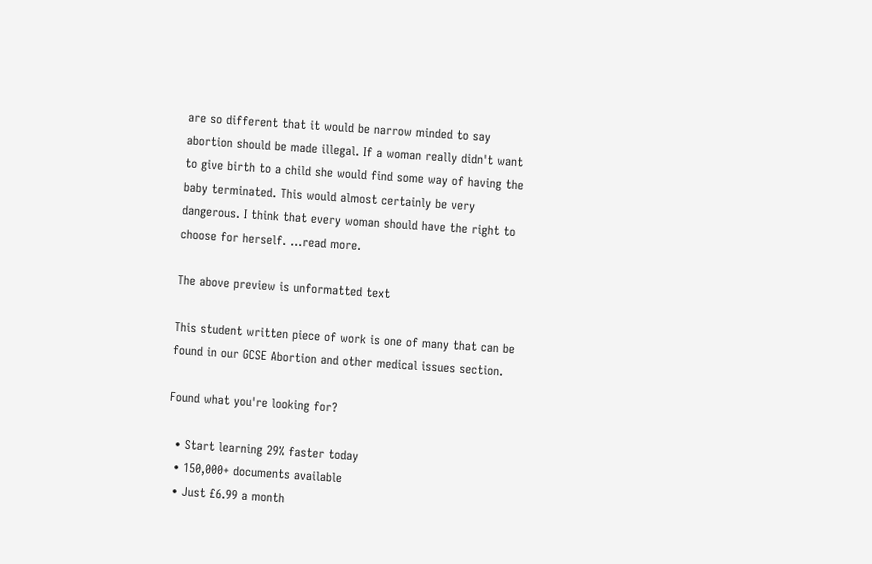are so different that it would be narrow minded to say abortion should be made illegal. If a woman really didn't want to give birth to a child she would find some way of having the baby terminated. This would almost certainly be very dangerous. I think that every woman should have the right to choose for herself. ...read more.

The above preview is unformatted text

This student written piece of work is one of many that can be found in our GCSE Abortion and other medical issues section.

Found what you're looking for?

  • Start learning 29% faster today
  • 150,000+ documents available
  • Just £6.99 a month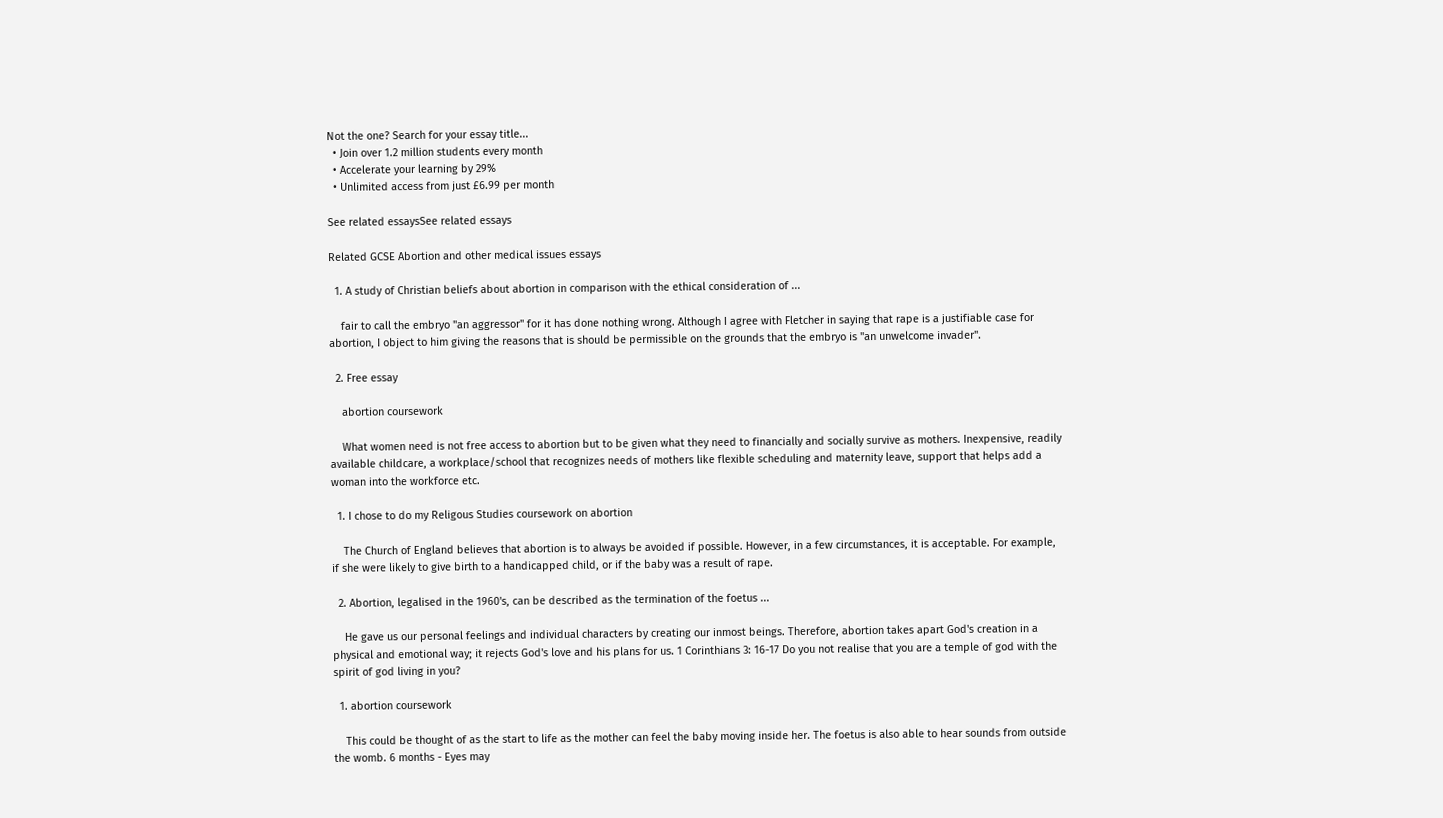Not the one? Search for your essay title...
  • Join over 1.2 million students every month
  • Accelerate your learning by 29%
  • Unlimited access from just £6.99 per month

See related essaysSee related essays

Related GCSE Abortion and other medical issues essays

  1. A study of Christian beliefs about abortion in comparison with the ethical consideration of ...

    fair to call the embryo "an aggressor" for it has done nothing wrong. Although I agree with Fletcher in saying that rape is a justifiable case for abortion, I object to him giving the reasons that is should be permissible on the grounds that the embryo is "an unwelcome invader".

  2. Free essay

    abortion coursework

    What women need is not free access to abortion but to be given what they need to financially and socially survive as mothers. Inexpensive, readily available childcare, a workplace/school that recognizes needs of mothers like flexible scheduling and maternity leave, support that helps add a woman into the workforce etc.

  1. I chose to do my Religous Studies coursework on abortion

    The Church of England believes that abortion is to always be avoided if possible. However, in a few circumstances, it is acceptable. For example, if she were likely to give birth to a handicapped child, or if the baby was a result of rape.

  2. Abortion, legalised in the 1960's, can be described as the termination of the foetus ...

    He gave us our personal feelings and individual characters by creating our inmost beings. Therefore, abortion takes apart God's creation in a physical and emotional way; it rejects God's love and his plans for us. 1 Corinthians 3: 16-17 Do you not realise that you are a temple of god with the spirit of god living in you?

  1. abortion coursework

    This could be thought of as the start to life as the mother can feel the baby moving inside her. The foetus is also able to hear sounds from outside the womb. 6 months - Eyes may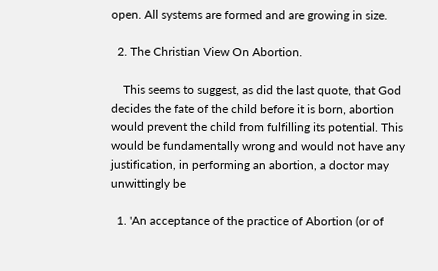open. All systems are formed and are growing in size.

  2. The Christian View On Abortion.

    This seems to suggest, as did the last quote, that God decides the fate of the child before it is born, abortion would prevent the child from fulfilling its potential. This would be fundamentally wrong and would not have any justification, in performing an abortion, a doctor may unwittingly be

  1. 'An acceptance of the practice of Abortion (or of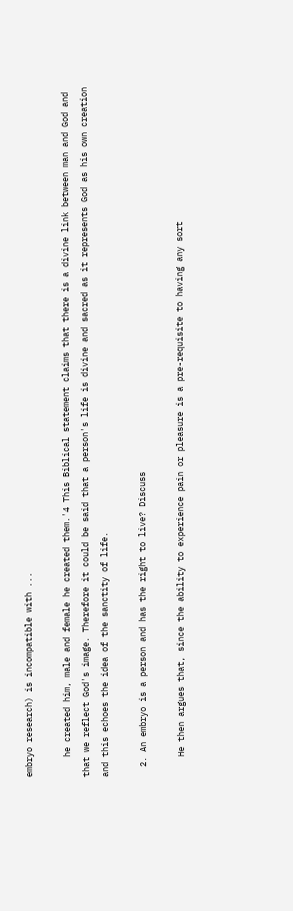embryo research) is incompatible with ...

    he created him, male and female he created them.'4 This Biblical statement claims that there is a divine link between man and God and that we reflect God's image. Therefore it could be said that a person's life is divine and sacred as it represents God as his own creation and this echoes the idea of the sanctity of life.

  2. An embryo is a person and has the right to live? Discuss

    He then argues that, since the ability to experience pain or pleasure is a pre-requisite to having any sort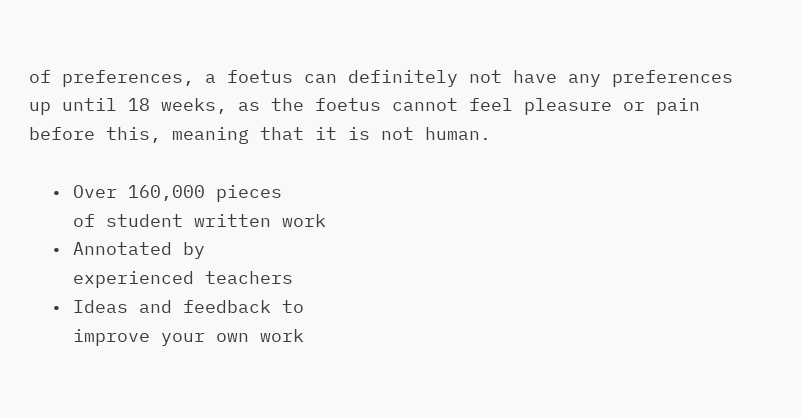of preferences, a foetus can definitely not have any preferences up until 18 weeks, as the foetus cannot feel pleasure or pain before this, meaning that it is not human.

  • Over 160,000 pieces
    of student written work
  • Annotated by
    experienced teachers
  • Ideas and feedback to
    improve your own work